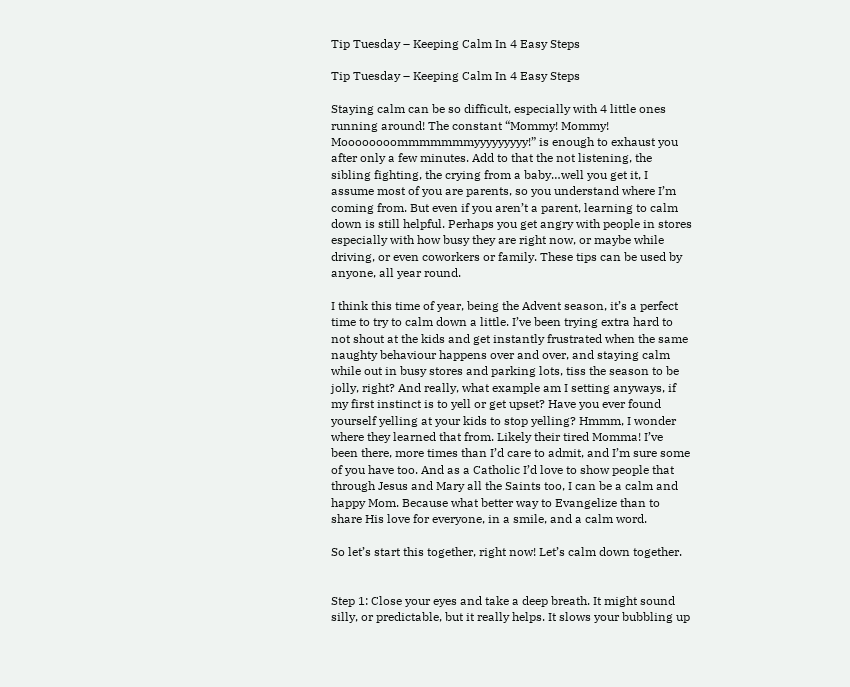Tip Tuesday – Keeping Calm In 4 Easy Steps

Tip Tuesday – Keeping Calm In 4 Easy Steps

Staying calm can be so difficult, especially with 4 little ones running around! The constant “Mommy! Mommy! Moooooooommmmmmmyyyyyyyyy!” is enough to exhaust you after only a few minutes. Add to that the not listening, the sibling fighting, the crying from a baby…well you get it, I assume most of you are parents, so you understand where I’m coming from. But even if you aren’t a parent, learning to calm down is still helpful. Perhaps you get angry with people in stores especially with how busy they are right now, or maybe while driving, or even coworkers or family. These tips can be used by anyone, all year round.

I think this time of year, being the Advent season, it’s a perfect time to try to calm down a little. I’ve been trying extra hard to not shout at the kids and get instantly frustrated when the same naughty behaviour happens over and over, and staying calm while out in busy stores and parking lots, tiss the season to be jolly, right? And really, what example am I setting anyways, if my first instinct is to yell or get upset? Have you ever found yourself yelling at your kids to stop yelling? Hmmm, I wonder where they learned that from. Likely their tired Momma! I’ve been there, more times than I’d care to admit, and I’m sure some of you have too. And as a Catholic I’d love to show people that through Jesus and Mary all the Saints too, I can be a calm and happy Mom. Because what better way to Evangelize than to share His love for everyone, in a smile, and a calm word.

So let’s start this together, right now! Let’s calm down together.


Step 1: Close your eyes and take a deep breath. It might sound silly, or predictable, but it really helps. It slows your bubbling up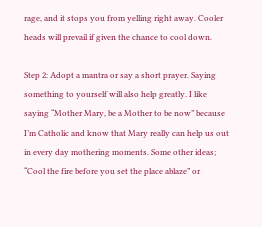rage, and it stops you from yelling right away. Cooler heads will prevail if given the chance to cool down.

Step 2: Adopt a mantra or say a short prayer. Saying something to yourself will also help greatly. I like saying “Mother Mary, be a Mother to be now” because I’m Catholic and know that Mary really can help us out in every day mothering moments. Some other ideas; “Cool the fire before you set the place ablaze” or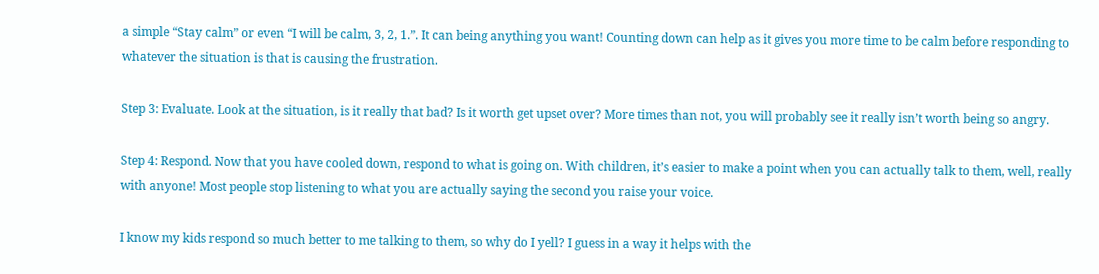a simple “Stay calm” or even “I will be calm, 3, 2, 1.”. It can being anything you want! Counting down can help as it gives you more time to be calm before responding to whatever the situation is that is causing the frustration.

Step 3: Evaluate. Look at the situation, is it really that bad? Is it worth get upset over? More times than not, you will probably see it really isn’t worth being so angry.

Step 4: Respond. Now that you have cooled down, respond to what is going on. With children, it’s easier to make a point when you can actually talk to them, well, really with anyone! Most people stop listening to what you are actually saying the second you raise your voice.

I know my kids respond so much better to me talking to them, so why do I yell? I guess in a way it helps with the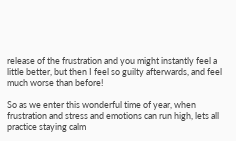release of the frustration and you might instantly feel a little better, but then I feel so guilty afterwards, and feel much worse than before!

So as we enter this wonderful time of year, when frustration and stress and emotions can run high, lets all practice staying calm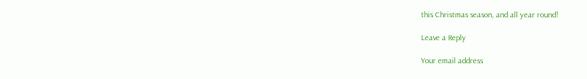this Christmas season, and all year round!

Leave a Reply

Your email address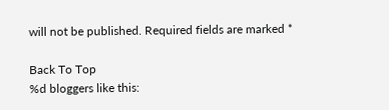will not be published. Required fields are marked *

Back To Top
%d bloggers like this: